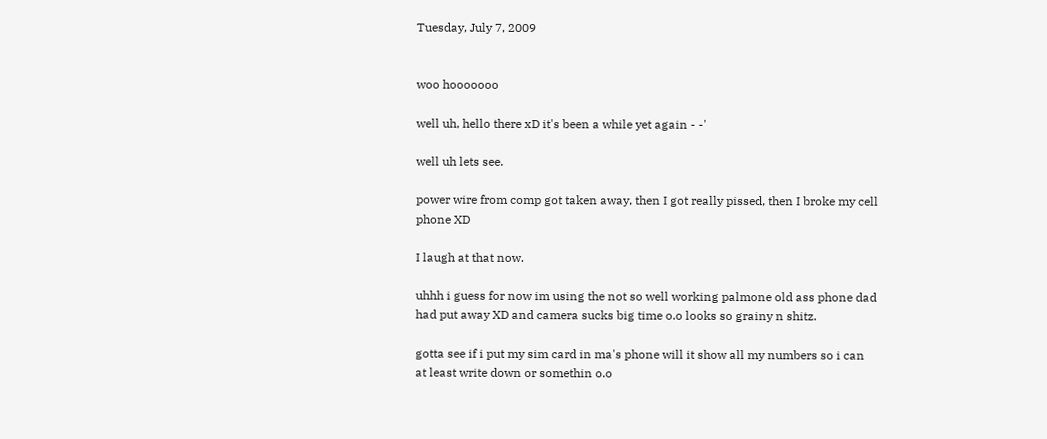Tuesday, July 7, 2009


woo hooooooo

well uh, hello there xD it's been a while yet again - -'

well uh lets see.

power wire from comp got taken away, then I got really pissed, then I broke my cell phone XD

I laugh at that now.

uhhh i guess for now im using the not so well working palmone old ass phone dad had put away XD and camera sucks big time o.o looks so grainy n shitz.

gotta see if i put my sim card in ma's phone will it show all my numbers so i can at least write down or somethin o.o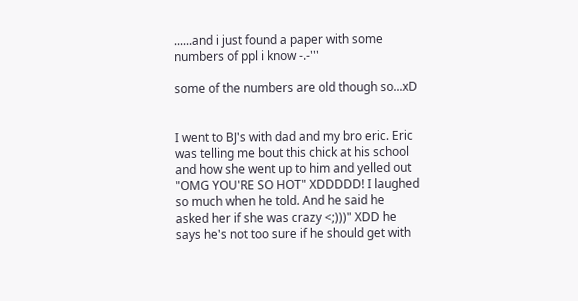......and i just found a paper with some numbers of ppl i know -.-'''

some of the numbers are old though so...xD


I went to BJ's with dad and my bro eric. Eric was telling me bout this chick at his school and how she went up to him and yelled out "OMG YOU'RE SO HOT" XDDDDD! I laughed so much when he told. And he said he asked her if she was crazy <;)))" XDD he says he's not too sure if he should get with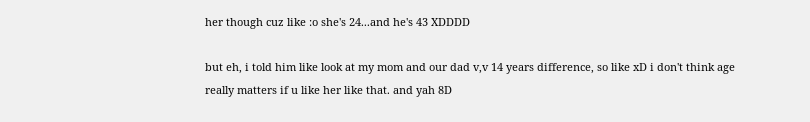her though cuz like :o she's 24...and he's 43 XDDDD

but eh, i told him like look at my mom and our dad v,v 14 years difference, so like xD i don't think age really matters if u like her like that. and yah 8D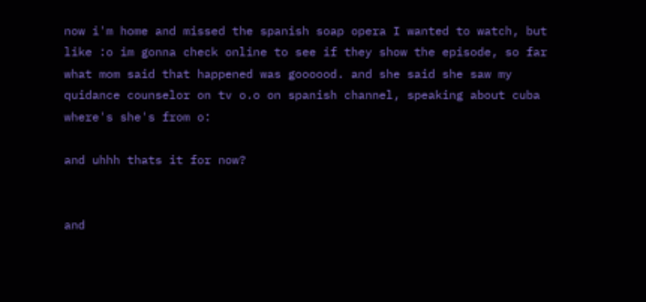now i'm home and missed the spanish soap opera I wanted to watch, but like :o im gonna check online to see if they show the episode, so far what mom said that happened was goooood. and she said she saw my quidance counselor on tv o.o on spanish channel, speaking about cuba where's she's from o:

and uhhh thats it for now?


and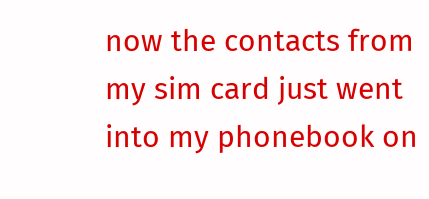now the contacts from my sim card just went into my phonebook on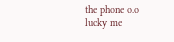the phone o.o lucky me